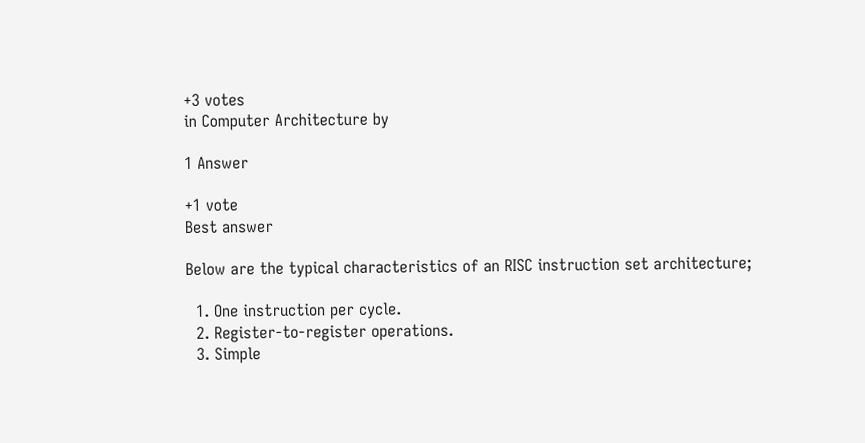+3 votes
in Computer Architecture by

1 Answer

+1 vote
Best answer

Below are the typical characteristics of an RISC instruction set architecture;

  1. One instruction per cycle.
  2. Register-to-register operations.
  3. Simple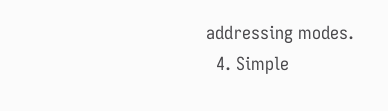addressing modes.
  4. Simple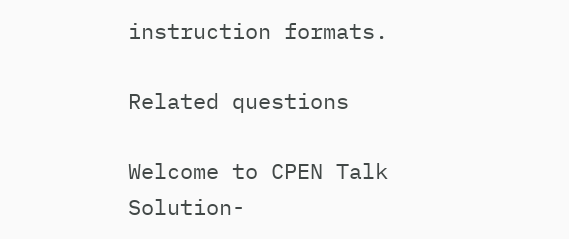instruction formats.

Related questions

Welcome to CPEN Talk
Solution-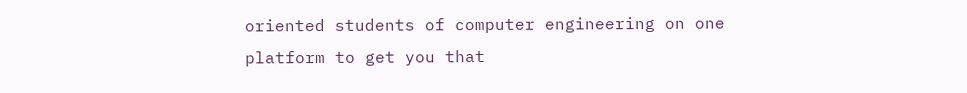oriented students of computer engineering on one platform to get you that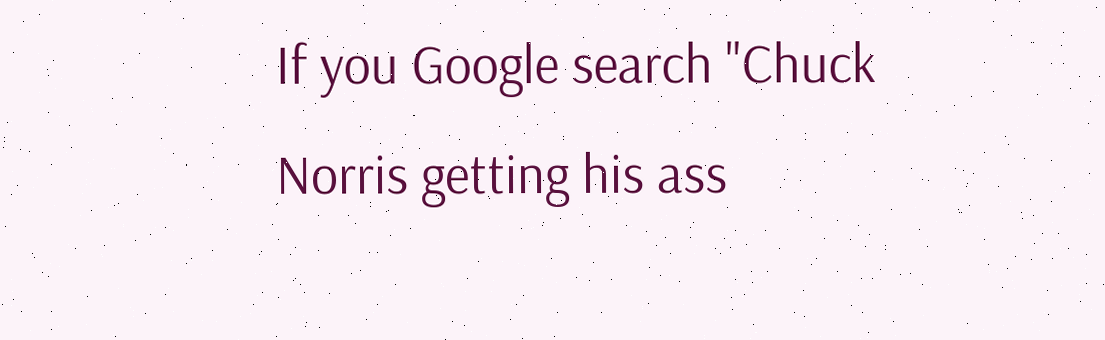If you Google search "Chuck Norris getting his ass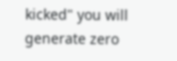kicked" you will generate zero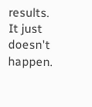results. It just doesn't happen.